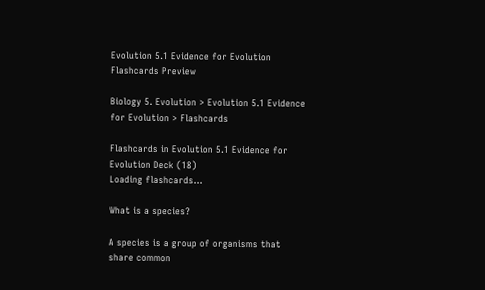Evolution 5.1 Evidence for Evolution Flashcards Preview

Biology 5. Evolution > Evolution 5.1 Evidence for Evolution > Flashcards

Flashcards in Evolution 5.1 Evidence for Evolution Deck (18)
Loading flashcards...

What is a species?

A species is a group of organisms that share common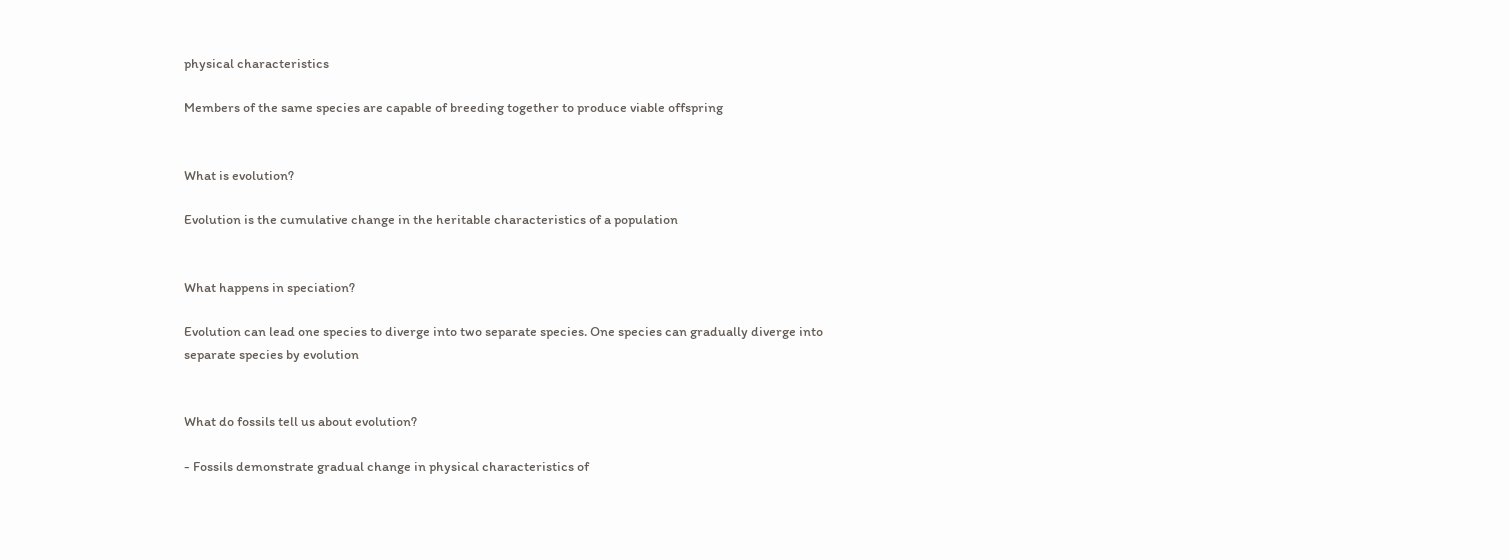physical characteristics

Members of the same species are capable of breeding together to produce viable offspring


What is evolution?

Evolution is the cumulative change in the heritable characteristics of a population


What happens in speciation?

Evolution can lead one species to diverge into two separate species. One species can gradually diverge into separate species by evolution


What do fossils tell us about evolution?

- Fossils demonstrate gradual change in physical characteristics of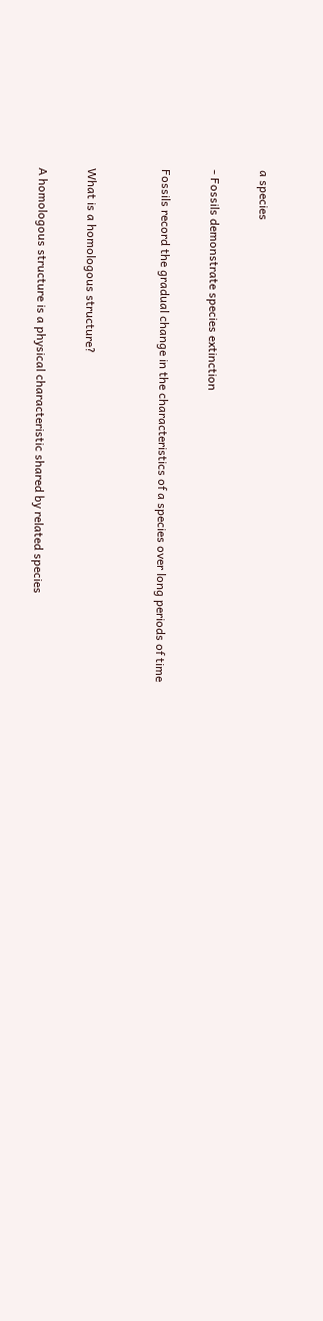a species

- Fossils demonstrate species extinction

Fossils record the gradual change in the characteristics of a species over long periods of time


What is a homologous structure?

A homologous structure is a physical characteristic shared by related species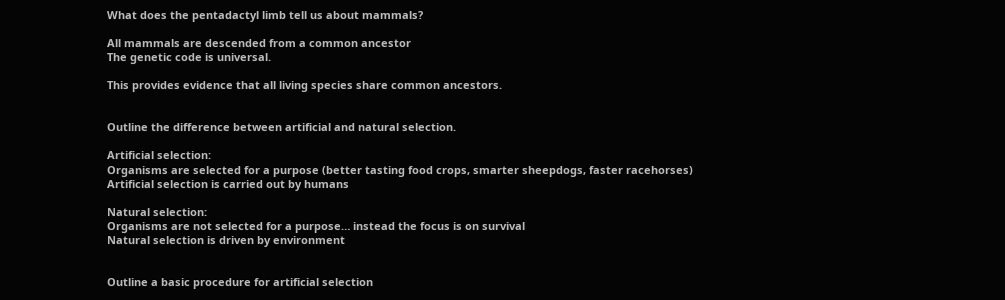What does the pentadactyl limb tell us about mammals?

All mammals are descended from a common ancestor
The genetic code is universal.

This provides evidence that all living species share common ancestors.


Outline the difference between artificial and natural selection.

Artificial selection:
Organisms are selected for a purpose (better tasting food crops, smarter sheepdogs, faster racehorses)
Artificial selection is carried out by humans

Natural selection:
Organisms are not selected for a purpose… instead the focus is on survival
Natural selection is driven by environment


Outline a basic procedure for artificial selection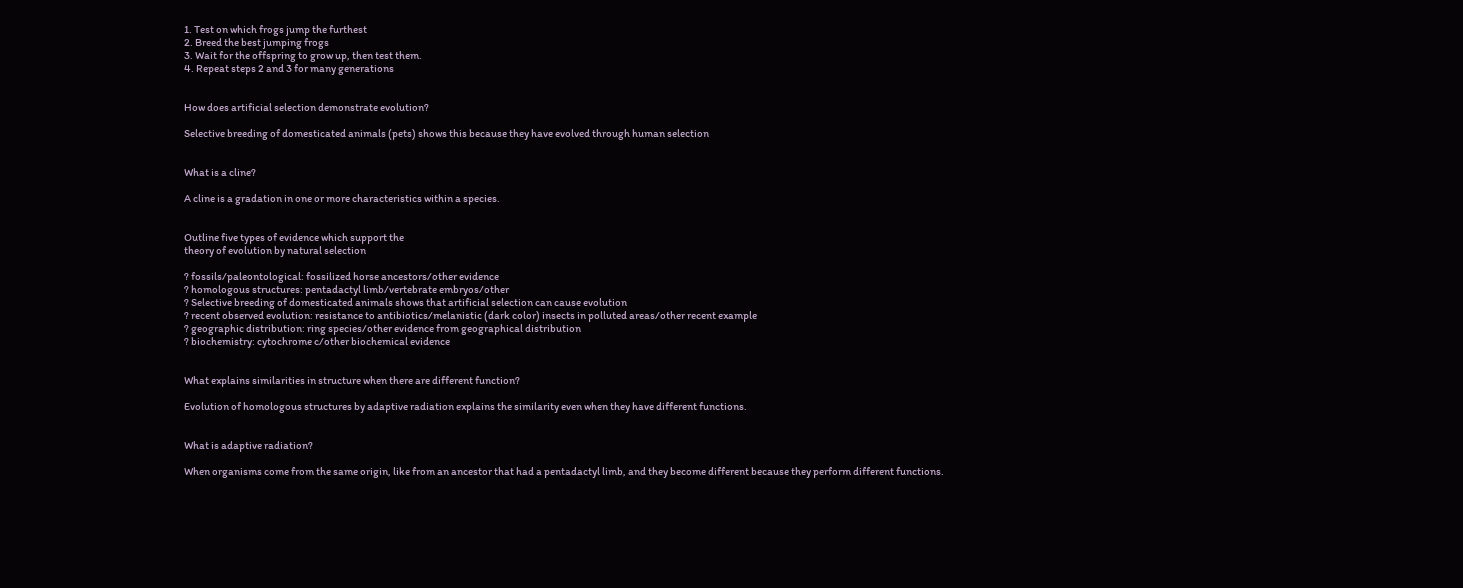1. Test on which frogs jump the furthest
2. Breed the best jumping frogs
3. Wait for the offspring to grow up, then test them.
4. Repeat steps 2 and 3 for many generations


How does artificial selection demonstrate evolution?

Selective breeding of domesticated animals (pets) shows this because they have evolved through human selection


What is a cline?

A cline is a gradation in one or more characteristics within a species.


Outline five types of evidence which support the
theory of evolution by natural selection

? fossils/paleontological: fossilized horse ancestors/other evidence
? homologous structures: pentadactyl limb/vertebrate embryos/other
? Selective breeding of domesticated animals shows that artificial selection can cause evolution
? recent observed evolution: resistance to antibiotics/melanistic (dark color) insects in polluted areas/other recent example
? geographic distribution: ring species/other evidence from geographical distribution
? biochemistry: cytochrome c/other biochemical evidence


What explains similarities in structure when there are different function?

Evolution of homologous structures by adaptive radiation explains the similarity even when they have different functions.


What is adaptive radiation?

When organisms come from the same origin, like from an ancestor that had a pentadactyl limb, and they become different because they perform different functions.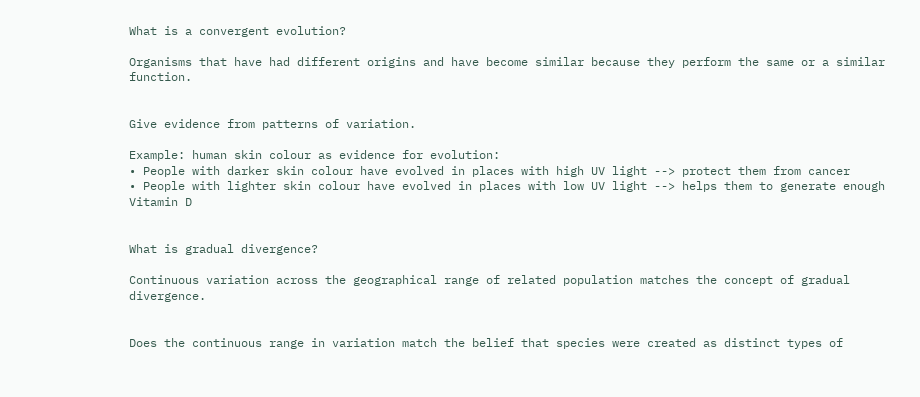What is a convergent evolution?

Organisms that have had different origins and have become similar because they perform the same or a similar function.


Give evidence from patterns of variation.

Example: human skin colour as evidence for evolution:
• People with darker skin colour have evolved in places with high UV light --> protect them from cancer
• People with lighter skin colour have evolved in places with low UV light --> helps them to generate enough Vitamin D


What is gradual divergence?

Continuous variation across the geographical range of related population matches the concept of gradual divergence.


Does the continuous range in variation match the belief that species were created as distinct types of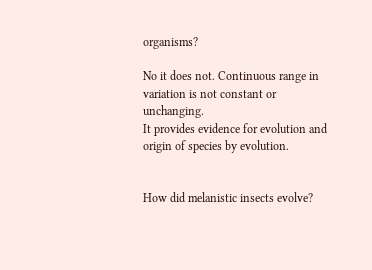organisms?

No it does not. Continuous range in variation is not constant or unchanging.
It provides evidence for evolution and origin of species by evolution.


How did melanistic insects evolve?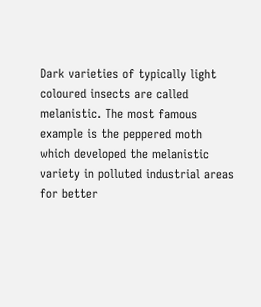Dark varieties of typically light coloured insects are called melanistic. The most famous example is the peppered moth which developed the melanistic variety in polluted industrial areas for better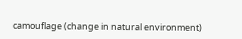camouflage (change in natural environment)